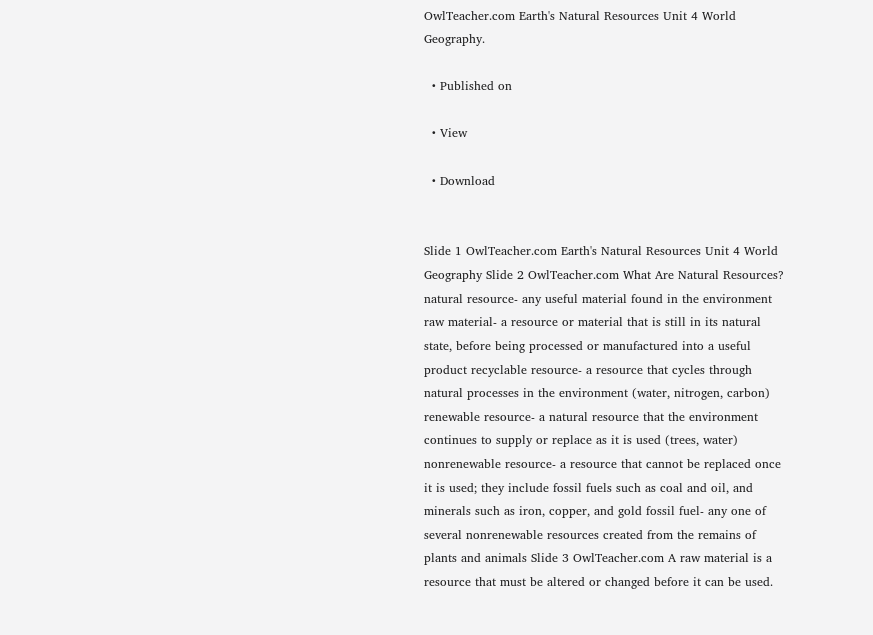OwlTeacher.com Earth's Natural Resources Unit 4 World Geography.

  • Published on

  • View

  • Download


Slide 1 OwlTeacher.com Earth's Natural Resources Unit 4 World Geography Slide 2 OwlTeacher.com What Are Natural Resources? natural resource- any useful material found in the environment raw material- a resource or material that is still in its natural state, before being processed or manufactured into a useful product recyclable resource- a resource that cycles through natural processes in the environment (water, nitrogen, carbon) renewable resource- a natural resource that the environment continues to supply or replace as it is used (trees, water) nonrenewable resource- a resource that cannot be replaced once it is used; they include fossil fuels such as coal and oil, and minerals such as iron, copper, and gold fossil fuel- any one of several nonrenewable resources created from the remains of plants and animals Slide 3 OwlTeacher.com A raw material is a resource that must be altered or changed before it can be used.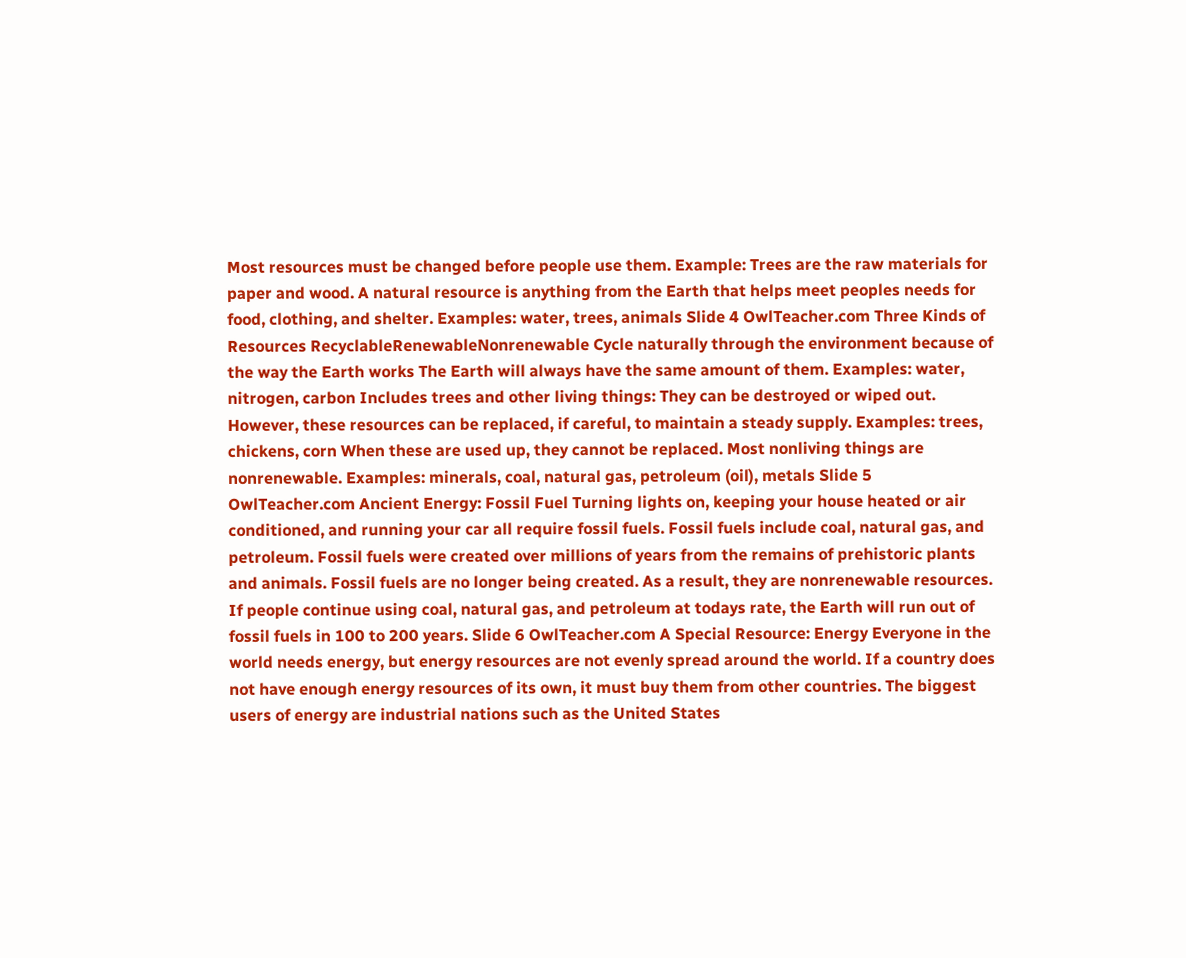Most resources must be changed before people use them. Example: Trees are the raw materials for paper and wood. A natural resource is anything from the Earth that helps meet peoples needs for food, clothing, and shelter. Examples: water, trees, animals Slide 4 OwlTeacher.com Three Kinds of Resources RecyclableRenewableNonrenewable Cycle naturally through the environment because of the way the Earth works The Earth will always have the same amount of them. Examples: water, nitrogen, carbon Includes trees and other living things: They can be destroyed or wiped out. However, these resources can be replaced, if careful, to maintain a steady supply. Examples: trees, chickens, corn When these are used up, they cannot be replaced. Most nonliving things are nonrenewable. Examples: minerals, coal, natural gas, petroleum (oil), metals Slide 5 OwlTeacher.com Ancient Energy: Fossil Fuel Turning lights on, keeping your house heated or air conditioned, and running your car all require fossil fuels. Fossil fuels include coal, natural gas, and petroleum. Fossil fuels were created over millions of years from the remains of prehistoric plants and animals. Fossil fuels are no longer being created. As a result, they are nonrenewable resources. If people continue using coal, natural gas, and petroleum at todays rate, the Earth will run out of fossil fuels in 100 to 200 years. Slide 6 OwlTeacher.com A Special Resource: Energy Everyone in the world needs energy, but energy resources are not evenly spread around the world. If a country does not have enough energy resources of its own, it must buy them from other countries. The biggest users of energy are industrial nations such as the United States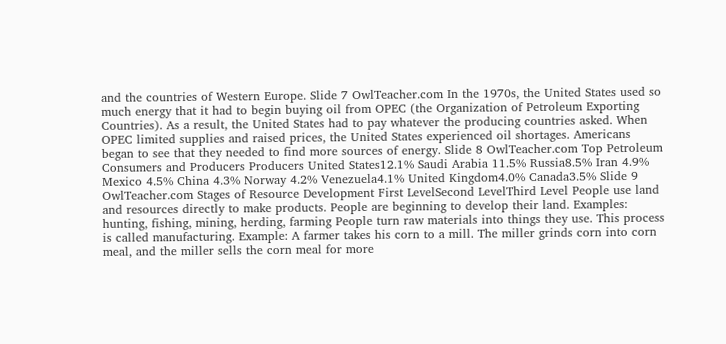and the countries of Western Europe. Slide 7 OwlTeacher.com In the 1970s, the United States used so much energy that it had to begin buying oil from OPEC (the Organization of Petroleum Exporting Countries). As a result, the United States had to pay whatever the producing countries asked. When OPEC limited supplies and raised prices, the United States experienced oil shortages. Americans began to see that they needed to find more sources of energy. Slide 8 OwlTeacher.com Top Petroleum Consumers and Producers Producers United States12.1% Saudi Arabia 11.5% Russia8.5% Iran 4.9% Mexico 4.5% China 4.3% Norway 4.2% Venezuela4.1% United Kingdom4.0% Canada3.5% Slide 9 OwlTeacher.com Stages of Resource Development First LevelSecond LevelThird Level People use land and resources directly to make products. People are beginning to develop their land. Examples: hunting, fishing, mining, herding, farming People turn raw materials into things they use. This process is called manufacturing. Example: A farmer takes his corn to a mill. The miller grinds corn into corn meal, and the miller sells the corn meal for more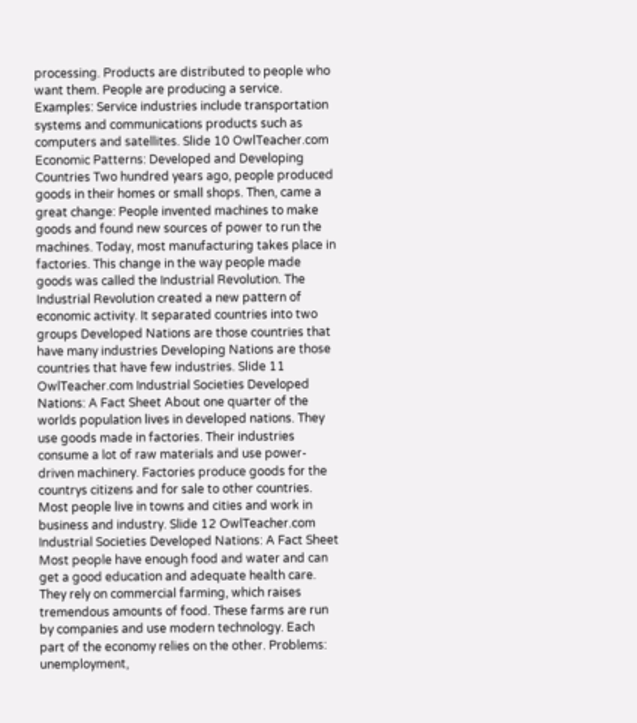processing. Products are distributed to people who want them. People are producing a service. Examples: Service industries include transportation systems and communications products such as computers and satellites. Slide 10 OwlTeacher.com Economic Patterns: Developed and Developing Countries Two hundred years ago, people produced goods in their homes or small shops. Then, came a great change: People invented machines to make goods and found new sources of power to run the machines. Today, most manufacturing takes place in factories. This change in the way people made goods was called the Industrial Revolution. The Industrial Revolution created a new pattern of economic activity. It separated countries into two groups Developed Nations are those countries that have many industries Developing Nations are those countries that have few industries. Slide 11 OwlTeacher.com Industrial Societies Developed Nations: A Fact Sheet About one quarter of the worlds population lives in developed nations. They use goods made in factories. Their industries consume a lot of raw materials and use power-driven machinery. Factories produce goods for the countrys citizens and for sale to other countries. Most people live in towns and cities and work in business and industry. Slide 12 OwlTeacher.com Industrial Societies Developed Nations: A Fact Sheet Most people have enough food and water and can get a good education and adequate health care. They rely on commercial farming, which raises tremendous amounts of food. These farms are run by companies and use modern technology. Each part of the economy relies on the other. Problems: unemployment,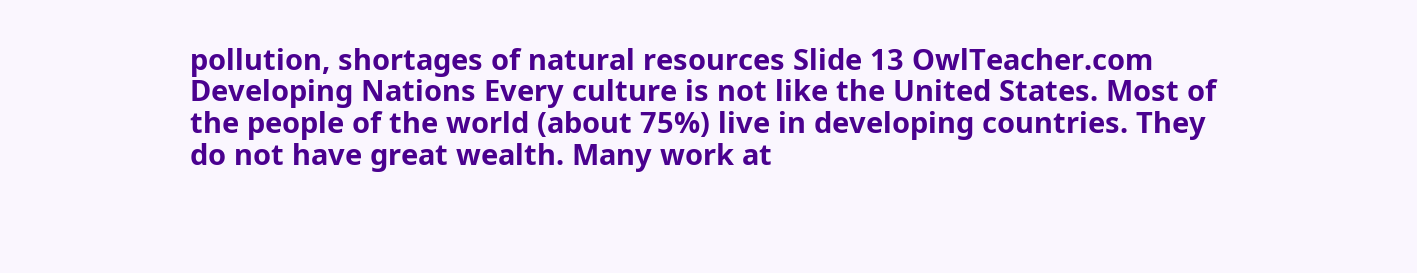pollution, shortages of natural resources Slide 13 OwlTeacher.com Developing Nations Every culture is not like the United States. Most of the people of the world (about 75%) live in developing countries. They do not have great wealth. Many work at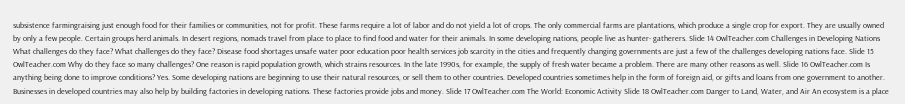subsistence farmingraising just enough food for their families or communities, not for profit. These farms require a lot of labor and do not yield a lot of crops. The only commercial farms are plantations, which produce a single crop for export. They are usually owned by only a few people. Certain groups herd animals. In desert regions, nomads travel from place to place to find food and water for their animals. In some developing nations, people live as hunter- gatherers. Slide 14 OwlTeacher.com Challenges in Developing Nations What challenges do they face? What challenges do they face? Disease food shortages unsafe water poor education poor health services job scarcity in the cities and frequently changing governments are just a few of the challenges developing nations face. Slide 15 OwlTeacher.com Why do they face so many challenges? One reason is rapid population growth, which strains resources. In the late 1990s, for example, the supply of fresh water became a problem. There are many other reasons as well. Slide 16 OwlTeacher.com Is anything being done to improve conditions? Yes. Some developing nations are beginning to use their natural resources, or sell them to other countries. Developed countries sometimes help in the form of foreign aid, or gifts and loans from one government to another. Businesses in developed countries may also help by building factories in developing nations. These factories provide jobs and money. Slide 17 OwlTeacher.com The World: Economic Activity Slide 18 OwlTeacher.com Danger to Land, Water, and Air An ecosystem is a place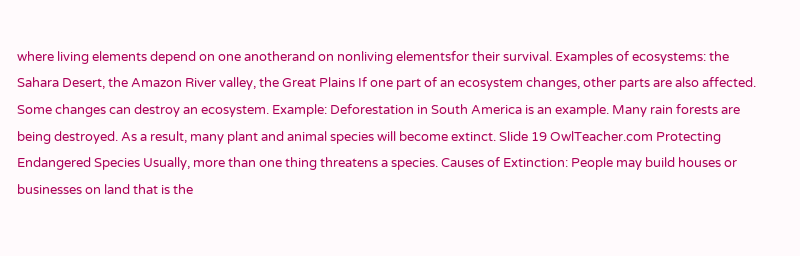where living elements depend on one anotherand on nonliving elementsfor their survival. Examples of ecosystems: the Sahara Desert, the Amazon River valley, the Great Plains If one part of an ecosystem changes, other parts are also affected. Some changes can destroy an ecosystem. Example: Deforestation in South America is an example. Many rain forests are being destroyed. As a result, many plant and animal species will become extinct. Slide 19 OwlTeacher.com Protecting Endangered Species Usually, more than one thing threatens a species. Causes of Extinction: People may build houses or businesses on land that is the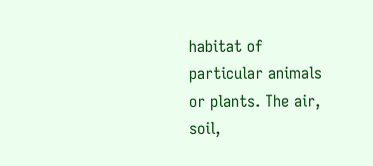habitat of particular animals or plants. The air, soil,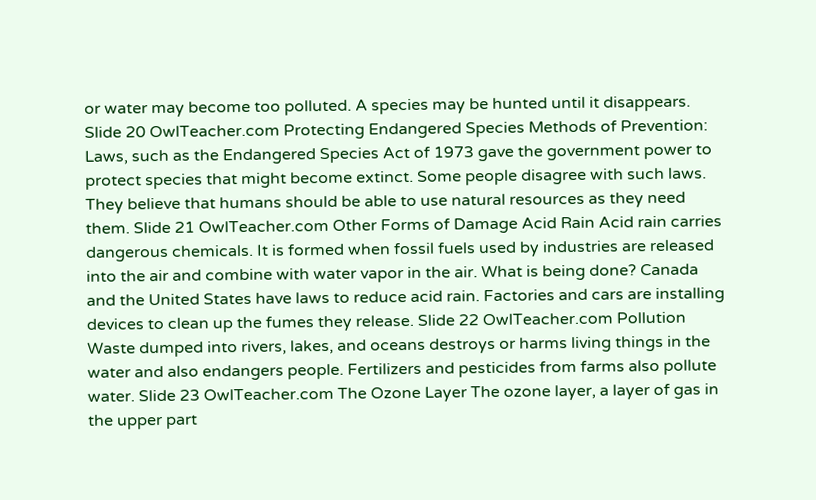or water may become too polluted. A species may be hunted until it disappears. Slide 20 OwlTeacher.com Protecting Endangered Species Methods of Prevention: Laws, such as the Endangered Species Act of 1973 gave the government power to protect species that might become extinct. Some people disagree with such laws. They believe that humans should be able to use natural resources as they need them. Slide 21 OwlTeacher.com Other Forms of Damage Acid Rain Acid rain carries dangerous chemicals. It is formed when fossil fuels used by industries are released into the air and combine with water vapor in the air. What is being done? Canada and the United States have laws to reduce acid rain. Factories and cars are installing devices to clean up the fumes they release. Slide 22 OwlTeacher.com Pollution Waste dumped into rivers, lakes, and oceans destroys or harms living things in the water and also endangers people. Fertilizers and pesticides from farms also pollute water. Slide 23 OwlTeacher.com The Ozone Layer The ozone layer, a layer of gas in the upper part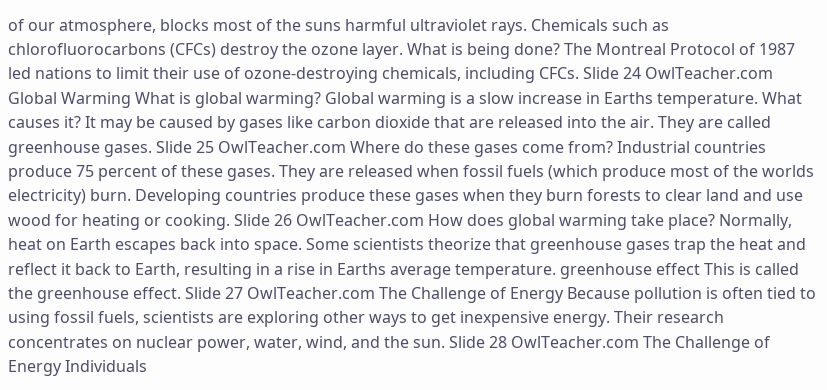of our atmosphere, blocks most of the suns harmful ultraviolet rays. Chemicals such as chlorofluorocarbons (CFCs) destroy the ozone layer. What is being done? The Montreal Protocol of 1987 led nations to limit their use of ozone-destroying chemicals, including CFCs. Slide 24 OwlTeacher.com Global Warming What is global warming? Global warming is a slow increase in Earths temperature. What causes it? It may be caused by gases like carbon dioxide that are released into the air. They are called greenhouse gases. Slide 25 OwlTeacher.com Where do these gases come from? Industrial countries produce 75 percent of these gases. They are released when fossil fuels (which produce most of the worlds electricity) burn. Developing countries produce these gases when they burn forests to clear land and use wood for heating or cooking. Slide 26 OwlTeacher.com How does global warming take place? Normally, heat on Earth escapes back into space. Some scientists theorize that greenhouse gases trap the heat and reflect it back to Earth, resulting in a rise in Earths average temperature. greenhouse effect This is called the greenhouse effect. Slide 27 OwlTeacher.com The Challenge of Energy Because pollution is often tied to using fossil fuels, scientists are exploring other ways to get inexpensive energy. Their research concentrates on nuclear power, water, wind, and the sun. Slide 28 OwlTeacher.com The Challenge of Energy Individuals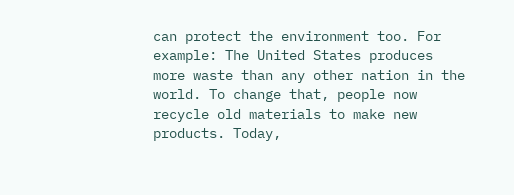can protect the environment too. For example: The United States produces more waste than any other nation in the world. To change that, people now recycle old materials to make new products. Today,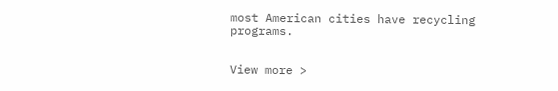most American cities have recycling programs.


View more >